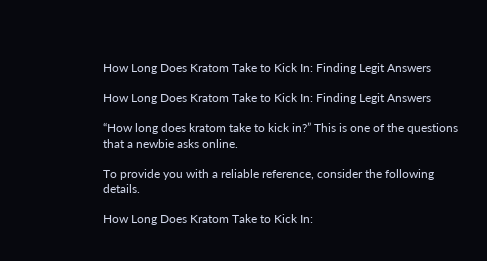How Long Does Kratom Take to Kick In: Finding Legit Answers

How Long Does Kratom Take to Kick In: Finding Legit Answers

“How long does kratom take to kick in?” This is one of the questions that a newbie asks online.

To provide you with a reliable reference, consider the following details.

How Long Does Kratom Take to Kick In: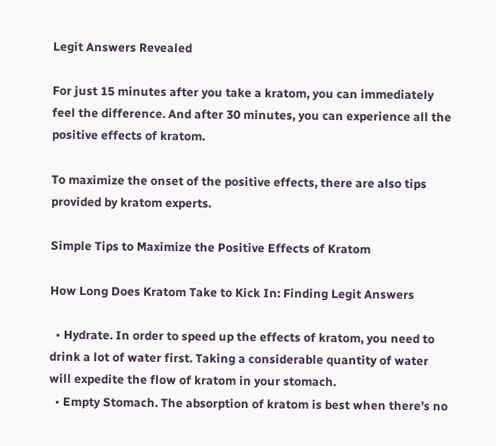Legit Answers Revealed

For just 15 minutes after you take a kratom, you can immediately feel the difference. And after 30 minutes, you can experience all the positive effects of kratom.

To maximize the onset of the positive effects, there are also tips provided by kratom experts.

Simple Tips to Maximize the Positive Effects of Kratom

How Long Does Kratom Take to Kick In: Finding Legit Answers

  • Hydrate. In order to speed up the effects of kratom, you need to drink a lot of water first. Taking a considerable quantity of water will expedite the flow of kratom in your stomach.
  • Empty Stomach. The absorption of kratom is best when there’s no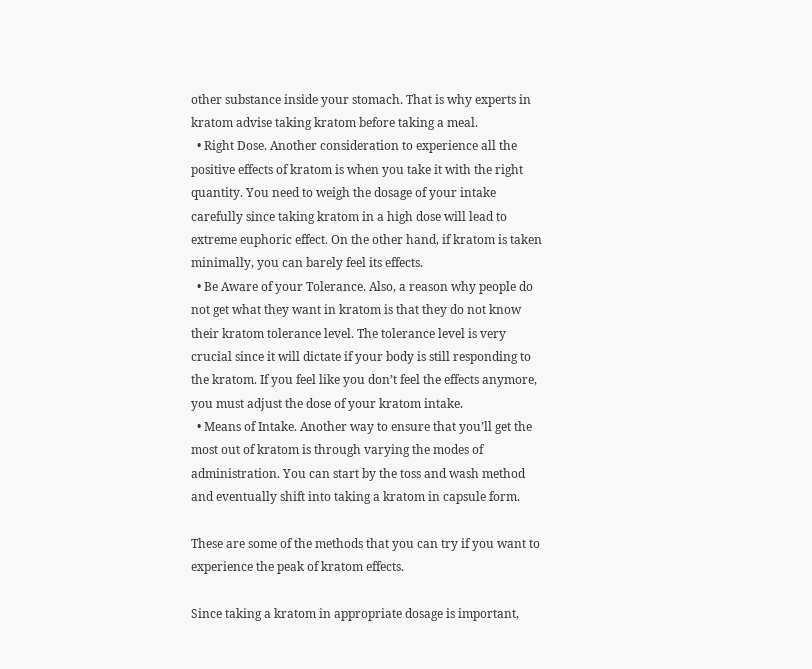other substance inside your stomach. That is why experts in kratom advise taking kratom before taking a meal.
  • Right Dose. Another consideration to experience all the positive effects of kratom is when you take it with the right quantity. You need to weigh the dosage of your intake carefully since taking kratom in a high dose will lead to extreme euphoric effect. On the other hand, if kratom is taken minimally, you can barely feel its effects.
  • Be Aware of your Tolerance. Also, a reason why people do not get what they want in kratom is that they do not know their kratom tolerance level. The tolerance level is very crucial since it will dictate if your body is still responding to the kratom. If you feel like you don’t feel the effects anymore, you must adjust the dose of your kratom intake.
  • Means of Intake. Another way to ensure that you’ll get the most out of kratom is through varying the modes of administration. You can start by the toss and wash method and eventually shift into taking a kratom in capsule form.

These are some of the methods that you can try if you want to experience the peak of kratom effects.

Since taking a kratom in appropriate dosage is important,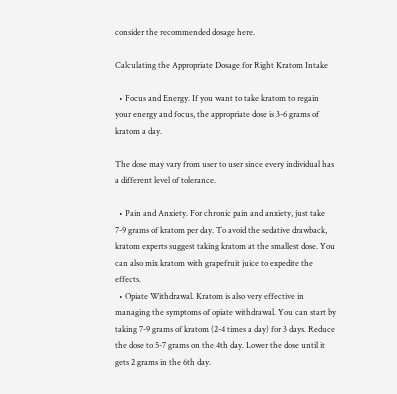consider the recommended dosage here.

Calculating the Appropriate Dosage for Right Kratom Intake

  • Focus and Energy. If you want to take kratom to regain your energy and focus, the appropriate dose is 3-6 grams of kratom a day.

The dose may vary from user to user since every individual has a different level of tolerance.

  • Pain and Anxiety. For chronic pain and anxiety, just take 7-9 grams of kratom per day. To avoid the sedative drawback, kratom experts suggest taking kratom at the smallest dose. You can also mix kratom with grapefruit juice to expedite the effects.
  • Opiate Withdrawal. Kratom is also very effective in managing the symptoms of opiate withdrawal. You can start by taking 7-9 grams of kratom (2-4 times a day) for 3 days. Reduce the dose to 5-7 grams on the 4th day. Lower the dose until it gets 2 grams in the 6th day.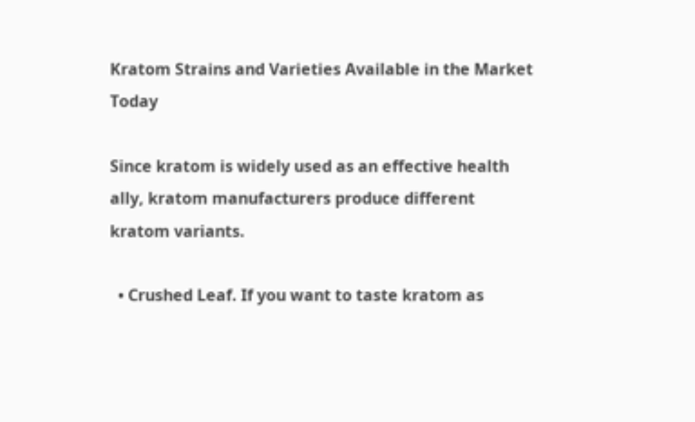Kratom Strains and Varieties Available in the Market Today

Since kratom is widely used as an effective health ally, kratom manufacturers produce different kratom variants.

  • Crushed Leaf. If you want to taste kratom as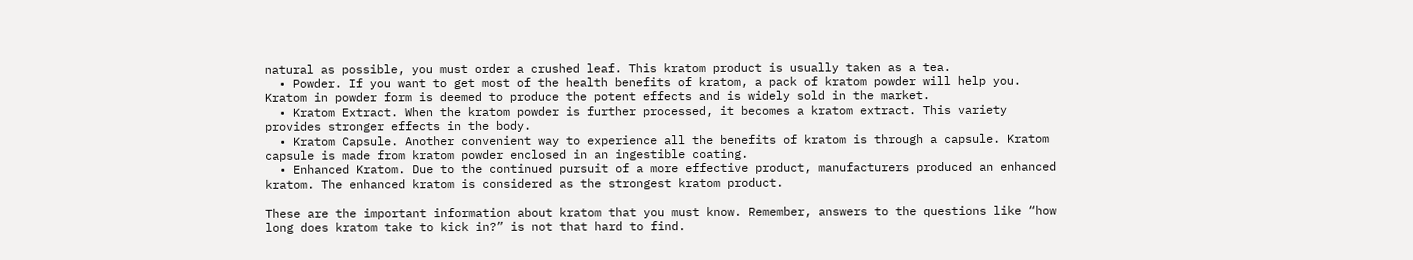natural as possible, you must order a crushed leaf. This kratom product is usually taken as a tea.
  • Powder. If you want to get most of the health benefits of kratom, a pack of kratom powder will help you. Kratom in powder form is deemed to produce the potent effects and is widely sold in the market.
  • Kratom Extract. When the kratom powder is further processed, it becomes a kratom extract. This variety provides stronger effects in the body.
  • Kratom Capsule. Another convenient way to experience all the benefits of kratom is through a capsule. Kratom capsule is made from kratom powder enclosed in an ingestible coating.
  • Enhanced Kratom. Due to the continued pursuit of a more effective product, manufacturers produced an enhanced kratom. The enhanced kratom is considered as the strongest kratom product.

These are the important information about kratom that you must know. Remember, answers to the questions like “how long does kratom take to kick in?” is not that hard to find.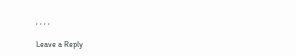, , , ,

Leave a Reply